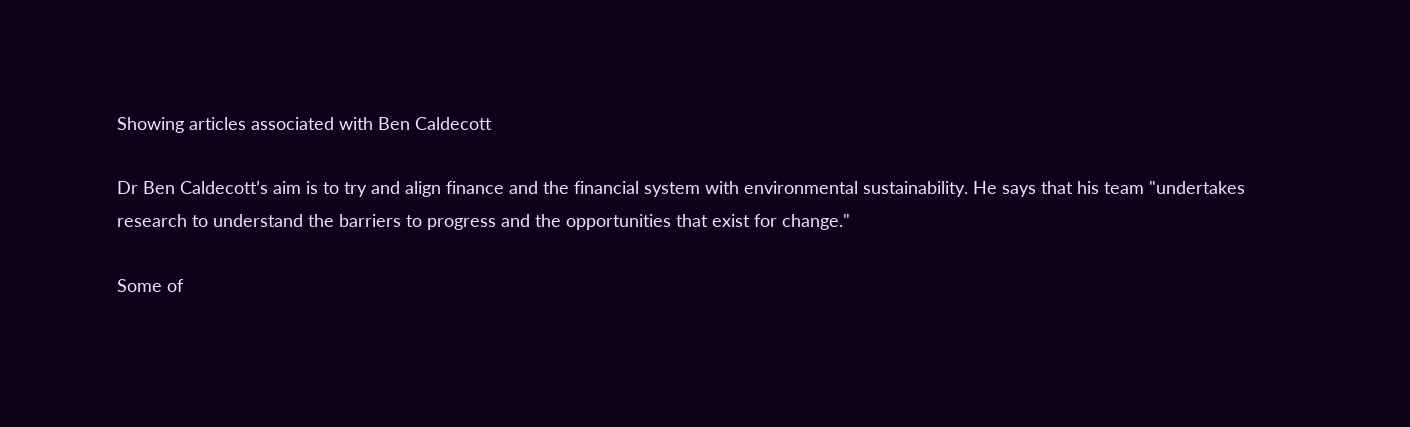Showing articles associated with Ben Caldecott

Dr Ben Caldecott’s aim is to try and align finance and the financial system with environmental sustainability. He says that his team "undertakes research to understand the barriers to progress and the opportunities that exist for change."

Some of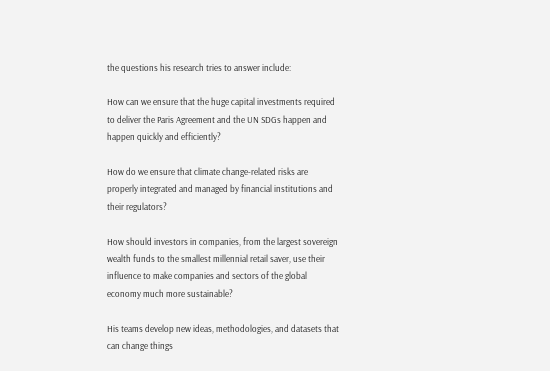the questions his research tries to answer include:

How can we ensure that the huge capital investments required to deliver the Paris Agreement and the UN SDGs happen and happen quickly and efficiently?

How do we ensure that climate change-related risks are properly integrated and managed by financial institutions and their regulators?

How should investors in companies, from the largest sovereign wealth funds to the smallest millennial retail saver, use their influence to make companies and sectors of the global economy much more sustainable?

His teams develop new ideas, methodologies, and datasets that can change things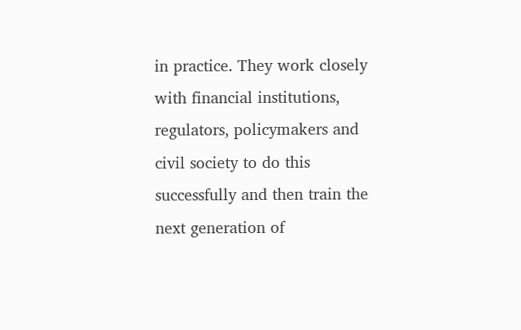in practice. They work closely with financial institutions, regulators, policymakers and civil society to do this successfully and then train the next generation of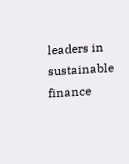leaders in sustainable finance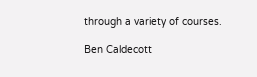through a variety of courses.

Ben Caldecott